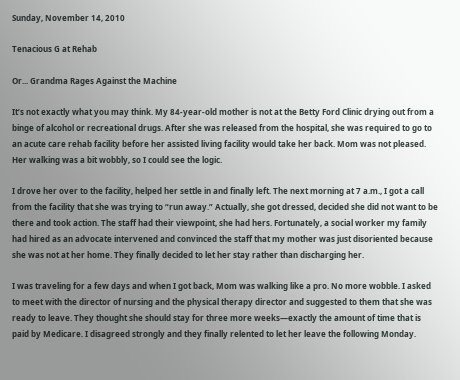Sunday, November 14, 2010

Tenacious G at Rehab

Or... Grandma Rages Against the Machine

It’s not exactly what you may think. My 84-year-old mother is not at the Betty Ford Clinic drying out from a binge of alcohol or recreational drugs. After she was released from the hospital, she was required to go to an acute care rehab facility before her assisted living facility would take her back. Mom was not pleased. Her walking was a bit wobbly, so I could see the logic.

I drove her over to the facility, helped her settle in and finally left. The next morning at 7 a.m., I got a call from the facility that she was trying to “run away.” Actually, she got dressed, decided she did not want to be there and took action. The staff had their viewpoint, she had hers. Fortunately, a social worker my family had hired as an advocate intervened and convinced the staff that my mother was just disoriented because she was not at her home. They finally decided to let her stay rather than discharging her.

I was traveling for a few days and when I got back, Mom was walking like a pro. No more wobble. I asked to meet with the director of nursing and the physical therapy director and suggested to them that she was ready to leave. They thought she should stay for three more weeks—exactly the amount of time that is paid by Medicare. I disagreed strongly and they finally relented to let her leave the following Monday.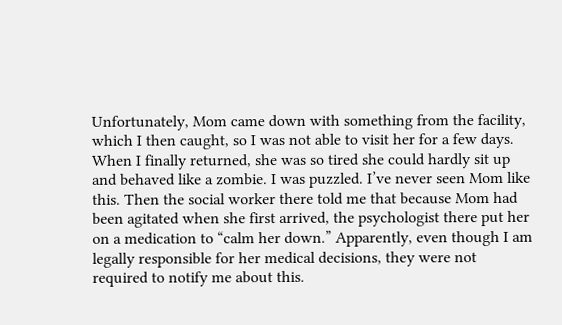Unfortunately, Mom came down with something from the facility, which I then caught, so I was not able to visit her for a few days. When I finally returned, she was so tired she could hardly sit up and behaved like a zombie. I was puzzled. I’ve never seen Mom like this. Then the social worker there told me that because Mom had been agitated when she first arrived, the psychologist there put her on a medication to “calm her down.” Apparently, even though I am legally responsible for her medical decisions, they were not required to notify me about this.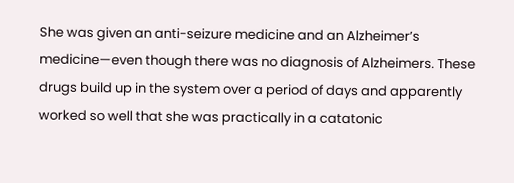She was given an anti-seizure medicine and an Alzheimer’s medicine—even though there was no diagnosis of Alzheimers. These drugs build up in the system over a period of days and apparently worked so well that she was practically in a catatonic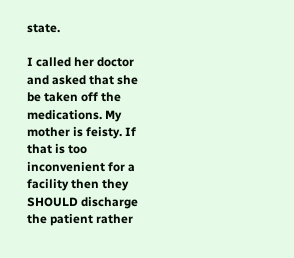state.

I called her doctor and asked that she be taken off the medications. My mother is feisty. If that is too inconvenient for a facility then they SHOULD discharge the patient rather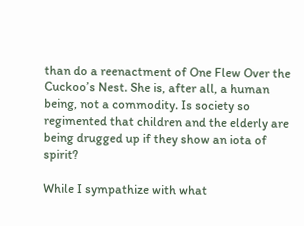than do a reenactment of One Flew Over the Cuckoo’s Nest. She is, after all, a human being, not a commodity. Is society so regimented that children and the elderly are being drugged up if they show an iota of spirit?

While I sympathize with what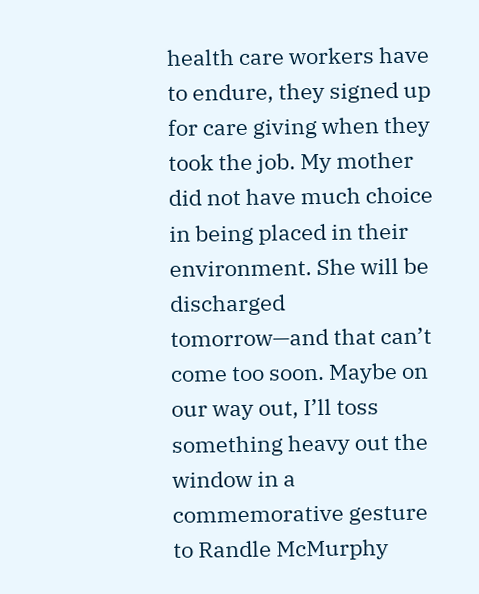health care workers have to endure, they signed up for care giving when they took the job. My mother did not have much choice in being placed in their environment. She will be discharged tomorrow—and that can’t come too soon. Maybe on our way out, I’ll toss something heavy out the window in a commemorative gesture to Randle McMurphy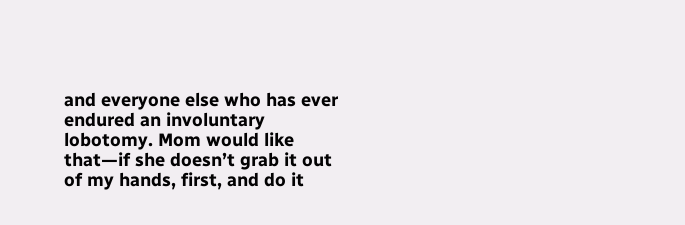and everyone else who has ever endured an involuntary lobotomy. Mom would like that—if she doesn’t grab it out of my hands, first, and do it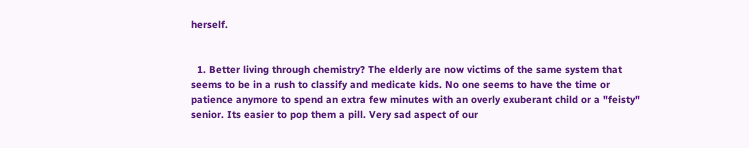herself.


  1. Better living through chemistry? The elderly are now victims of the same system that seems to be in a rush to classify and medicate kids. No one seems to have the time or patience anymore to spend an extra few minutes with an overly exuberant child or a "feisty" senior. Its easier to pop them a pill. Very sad aspect of our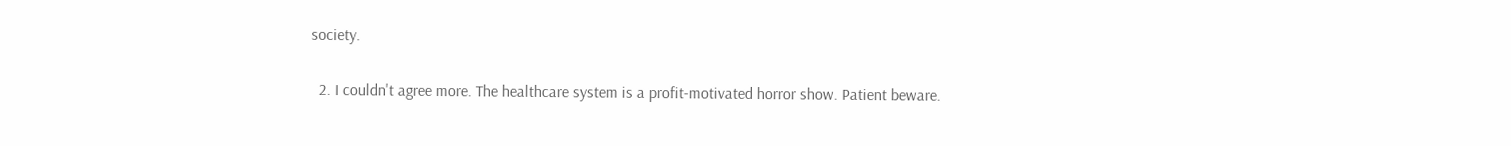society.

  2. I couldn't agree more. The healthcare system is a profit-motivated horror show. Patient beware.